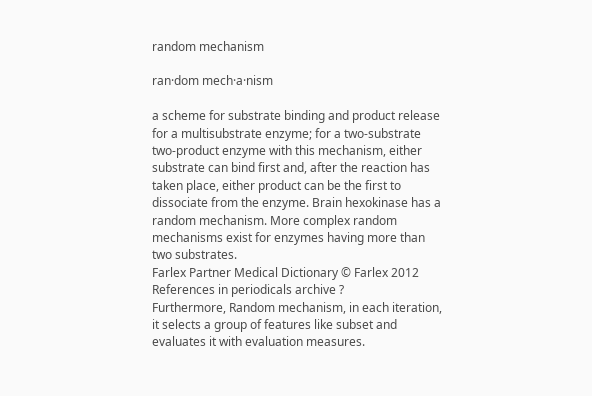random mechanism

ran·dom mech·a·nism

a scheme for substrate binding and product release for a multisubstrate enzyme; for a two-substrate two-product enzyme with this mechanism, either substrate can bind first and, after the reaction has taken place, either product can be the first to dissociate from the enzyme. Brain hexokinase has a random mechanism. More complex random mechanisms exist for enzymes having more than two substrates.
Farlex Partner Medical Dictionary © Farlex 2012
References in periodicals archive ?
Furthermore, Random mechanism, in each iteration, it selects a group of features like subset and evaluates it with evaluation measures.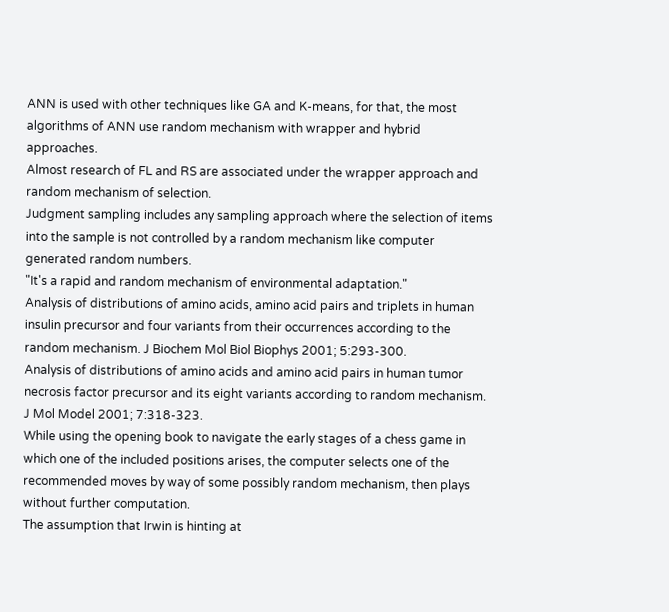ANN is used with other techniques like GA and K-means, for that, the most algorithms of ANN use random mechanism with wrapper and hybrid approaches.
Almost research of FL and RS are associated under the wrapper approach and random mechanism of selection.
Judgment sampling includes any sampling approach where the selection of items into the sample is not controlled by a random mechanism like computer generated random numbers.
"It's a rapid and random mechanism of environmental adaptation."
Analysis of distributions of amino acids, amino acid pairs and triplets in human insulin precursor and four variants from their occurrences according to the random mechanism. J Biochem Mol Biol Biophys 2001; 5:293-300.
Analysis of distributions of amino acids and amino acid pairs in human tumor necrosis factor precursor and its eight variants according to random mechanism. J Mol Model 2001; 7:318-323.
While using the opening book to navigate the early stages of a chess game in which one of the included positions arises, the computer selects one of the recommended moves by way of some possibly random mechanism, then plays without further computation.
The assumption that Irwin is hinting at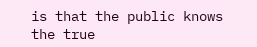is that the public knows the true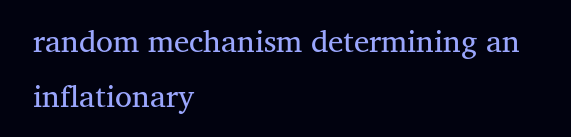random mechanism determining an inflationary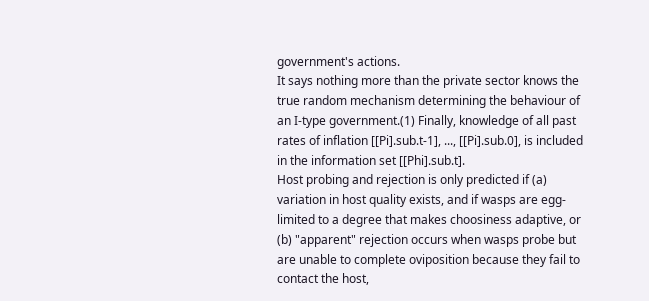government's actions.
It says nothing more than the private sector knows the true random mechanism determining the behaviour of an I-type government.(1) Finally, knowledge of all past rates of inflation [[Pi].sub.t-1], ..., [[Pi].sub.0], is included in the information set [[Phi].sub.t].
Host probing and rejection is only predicted if (a) variation in host quality exists, and if wasps are egg-limited to a degree that makes choosiness adaptive, or (b) "apparent" rejection occurs when wasps probe but are unable to complete oviposition because they fail to contact the host,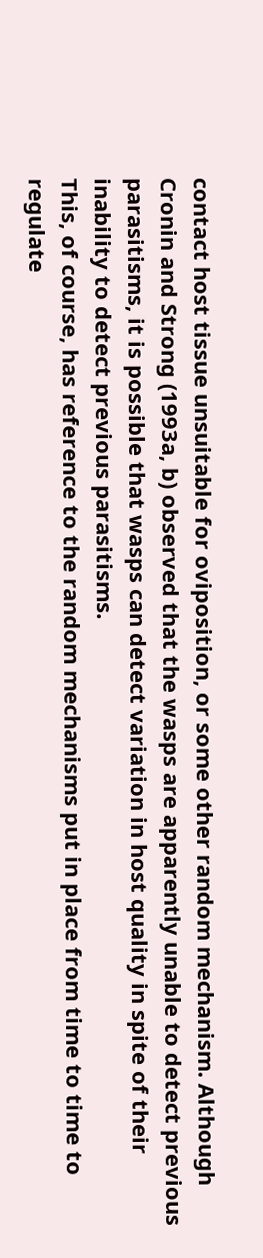contact host tissue unsuitable for oviposition, or some other random mechanism. Although Cronin and Strong (1993a, b) observed that the wasps are apparently unable to detect previous parasitisms, it is possible that wasps can detect variation in host quality in spite of their inability to detect previous parasitisms.
This, of course, has reference to the random mechanisms put in place from time to time to regulate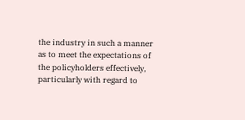the industry in such a manner as to meet the expectations of the policyholders effectively, particularly with regard to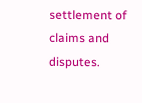settlement of claims and disputes.